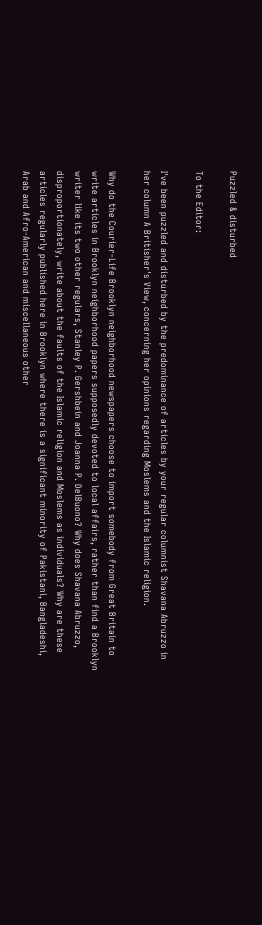Puzzled & disturbed

To the Editor:

I've been puzzled and disturbed by the predominance of articles by your regular columnist Shavana Abruzzo in her column A Britisher's View, concerning her opinions regarding Moslems and the Islamic religion.

Why do the Courier-Life Brooklyn neighborhood newspapers choose to import somebody from Great Britain to write articles in Brooklyn neighborhood papers supposedly devoted to local affairs, rather than find a Brooklyn writer like its two other regulars, Stanley P. Gershbein and Joanna P. DelBuono? Why does Shavana Abruzzo, disproportionately, write about the faults of the Islamic religion and Moslems as individuals? Why are these articles regularly published here in Brooklyn where there is a significant minority of Pakistani, Bangladeshi, Arab and Afro-American and miscellaneous other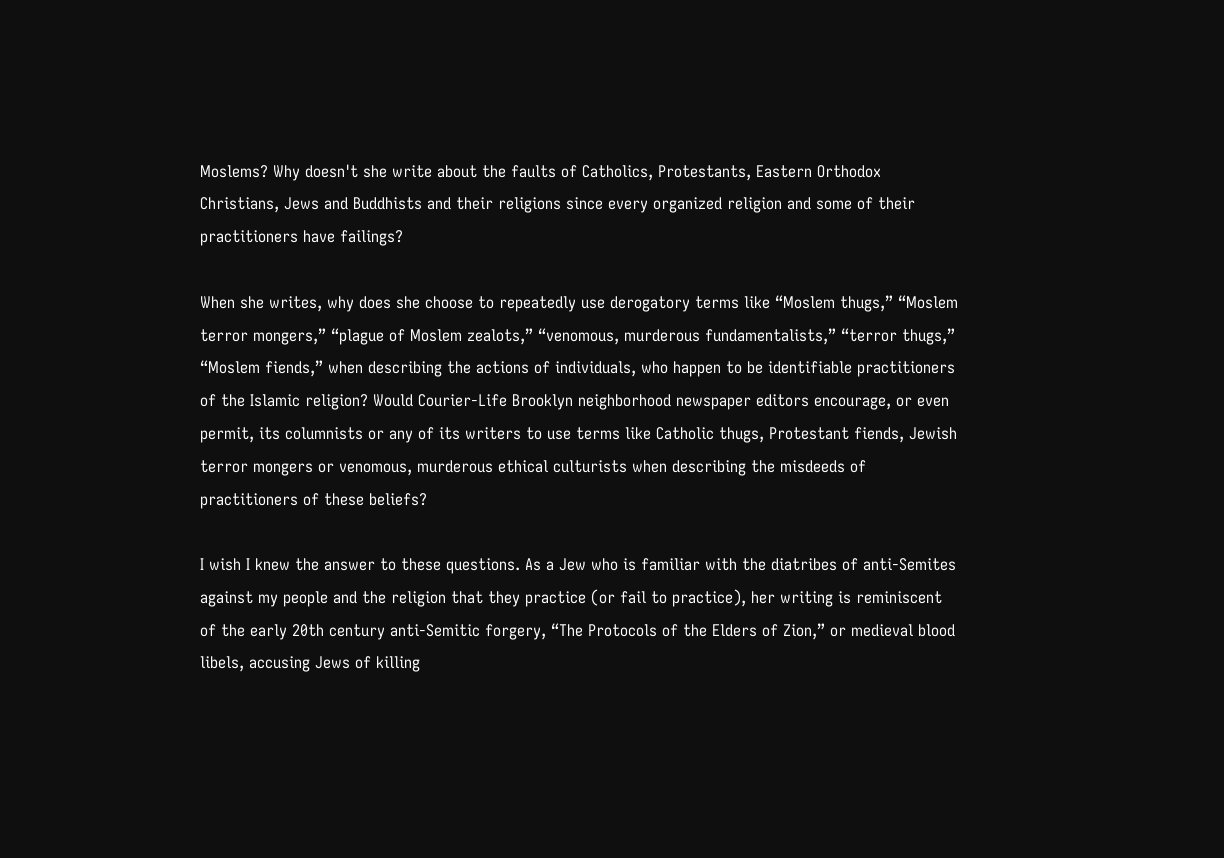Moslems? Why doesn't she write about the faults of Catholics, Protestants, Eastern Orthodox Christians, Jews and Buddhists and their religions since every organized religion and some of their practitioners have failings?

When she writes, why does she choose to repeatedly use derogatory terms like “Moslem thugs,” “Moslem terror mongers,” “plague of Moslem zealots,” “venomous, murderous fundamentalists,” “terror thugs,” “Moslem fiends,” when describing the actions of individuals, who happen to be identifiable practitioners of the Islamic religion? Would Courier-Life Brooklyn neighborhood newspaper editors encourage, or even permit, its columnists or any of its writers to use terms like Catholic thugs, Protestant fiends, Jewish terror mongers or venomous, murderous ethical culturists when describing the misdeeds of practitioners of these beliefs?

I wish I knew the answer to these questions. As a Jew who is familiar with the diatribes of anti-Semites against my people and the religion that they practice (or fail to practice), her writing is reminiscent of the early 20th century anti-Semitic forgery, “The Protocols of the Elders of Zion,” or medieval blood libels, accusing Jews of killing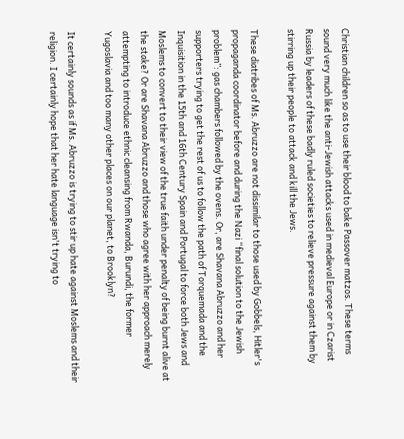Christian children so as to use their blood to bake Passover matzos. These terms sound very much like the anti-Jewish attacks used in medieval Europe or in Czarist Russia by leaders of these badly ruled societies to relieve pressure against them by stirring up their people to attack and kill the Jews.

These diatribes of Ms. Abruzzo are not dissimilar to those used by Gobbels, Hitler's propaganda coordinator before and during the Nazi “final solution to the Jewish problem”: gas chambers followed by the ovens. Or, are Shavana Abruzzo and her supporters trying to get the rest of us to follow the path of Torquemada and the Inquisition in the 15th and 16th Century Spain and Portugal to force both Jews and Moslems to convert to their view of the true faith under penalty of being burnt alive at the stake? Or are Shavana Abruzzo and those who agree with her approach merely attempting to introduce ethnic cleansing from Rwanda, Burundi, the former Yugoslavia and too many other places on our planet, to Brooklyn?

It certainly sounds as if Ms. Abruzzo is trying to stir up hate against Moslems and their religion. I certainly hope that her hate language isn't trying to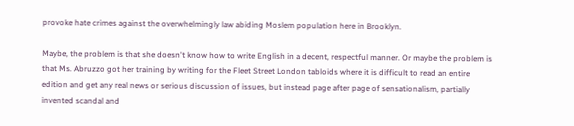provoke hate crimes against the overwhelmingly law abiding Moslem population here in Brooklyn.

Maybe, the problem is that she doesn't know how to write English in a decent, respectful manner. Or maybe the problem is that Ms. Abruzzo got her training by writing for the Fleet Street London tabloids where it is difficult to read an entire edition and get any real news or serious discussion of issues, but instead page after page of sensationalism, partially invented scandal and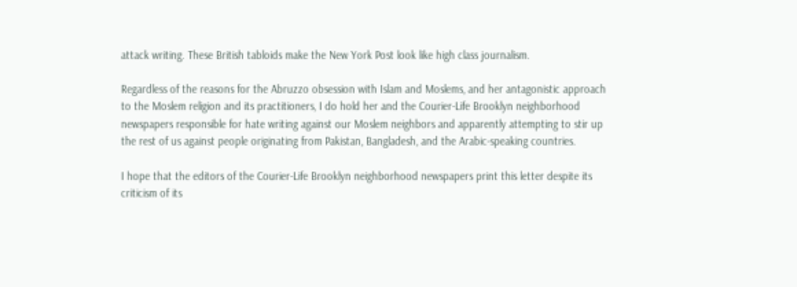attack writing. These British tabloids make the New York Post look like high class journalism.

Regardless of the reasons for the Abruzzo obsession with Islam and Moslems, and her antagonistic approach to the Moslem religion and its practitioners, I do hold her and the Courier-Life Brooklyn neighborhood newspapers responsible for hate writing against our Moslem neighbors and apparently attempting to stir up the rest of us against people originating from Pakistan, Bangladesh, and the Arabic-speaking countries.

I hope that the editors of the Courier-Life Brooklyn neighborhood newspapers print this letter despite its criticism of its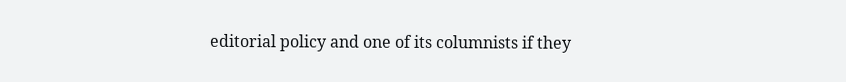editorial policy and one of its columnists if they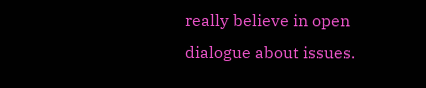really believe in open dialogue about issues.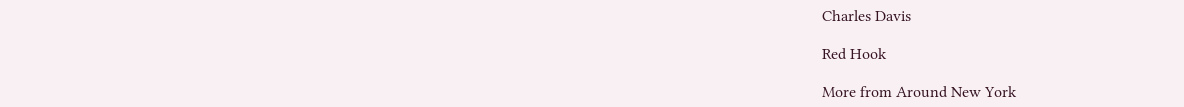Charles Davis

Red Hook

More from Around New York